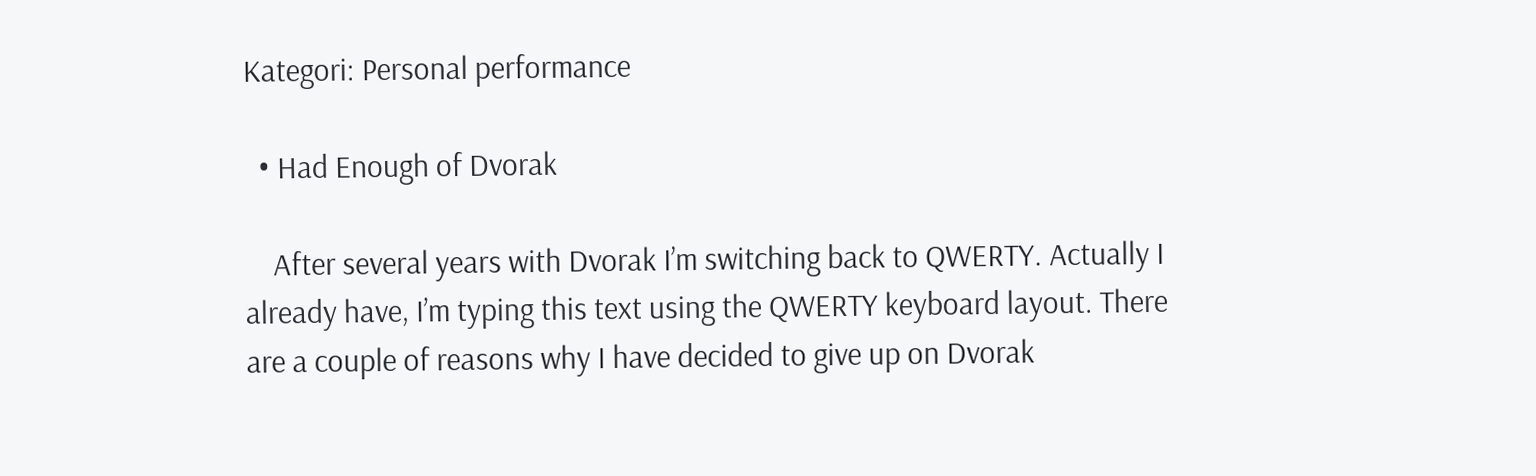Kategori: Personal performance

  • Had Enough of Dvorak

    After several years with Dvorak I’m switching back to QWERTY. Actually I already have, I’m typing this text using the QWERTY keyboard layout. There are a couple of reasons why I have decided to give up on Dvorak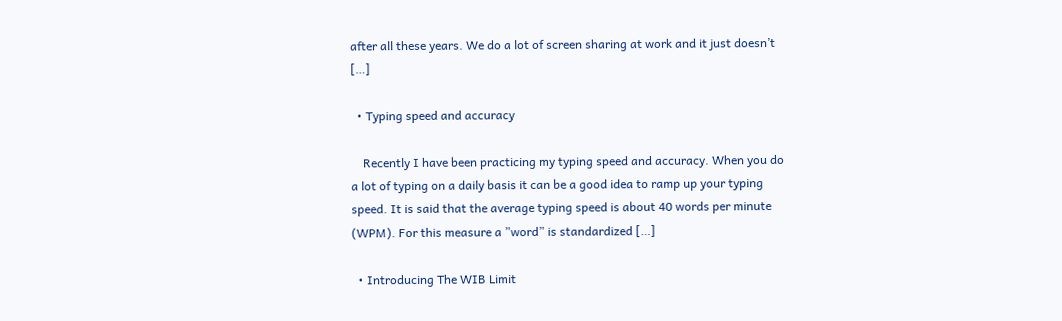after all these years. We do a lot of screen sharing at work and it just doesn’t […]

  • Typing speed and accuracy

    Recently I have been practicing my typing speed and accuracy. When you do a lot of typing on a daily basis it can be a good idea to ramp up your typing speed. It is said that the average typing speed is about 40 words per minute (WPM). For this measure a ”word” is standardized […]

  • Introducing The WIB Limit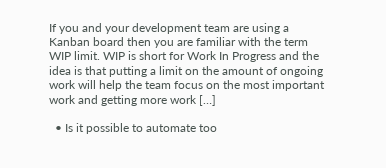If you and your development team are using a Kanban board then you are familiar with the term WIP limit. WIP is short for Work In Progress and the idea is that putting a limit on the amount of ongoing work will help the team focus on the most important work and getting more work […]

  • Is it possible to automate too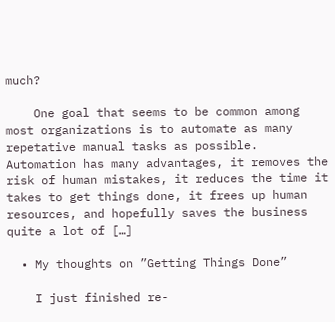much?

    One goal that seems to be common among most organizations is to automate as many repetative manual tasks as possible. Automation has many advantages, it removes the risk of human mistakes, it reduces the time it takes to get things done, it frees up human resources, and hopefully saves the business quite a lot of […]

  • My thoughts on ”Getting Things Done”

    I just finished re-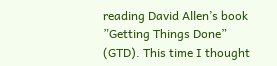reading David Allen’s book ”Getting Things Done” (GTD). This time I thought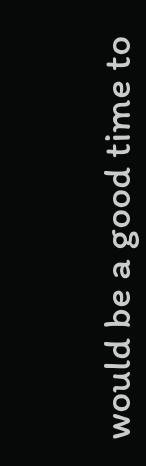would be a good time to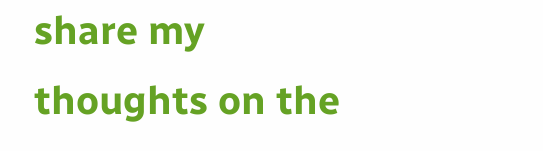share my thoughts on the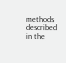methods described in the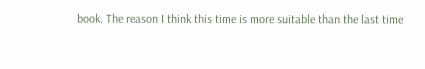book. The reason I think this time is more suitable than the last time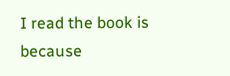I read the book is because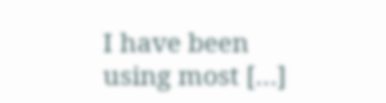I have been using most […]